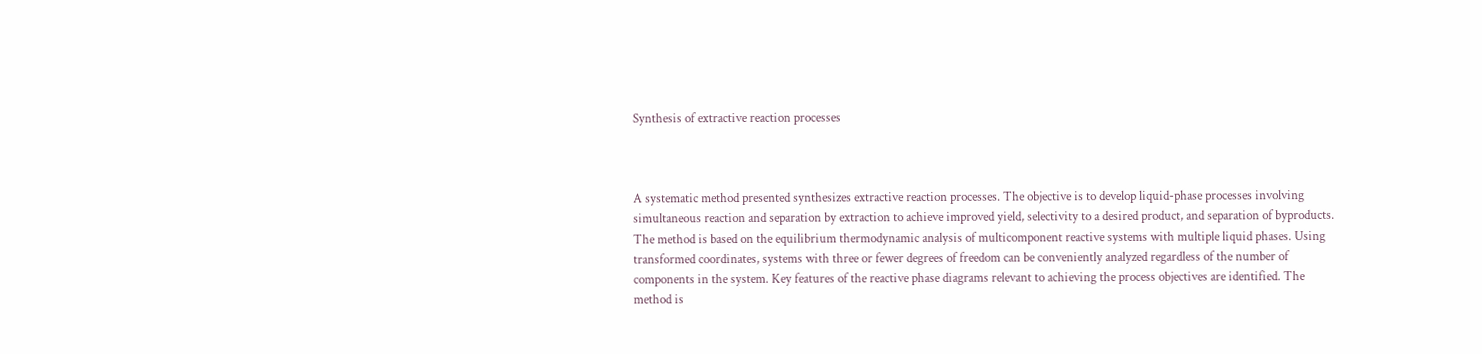Synthesis of extractive reaction processes



A systematic method presented synthesizes extractive reaction processes. The objective is to develop liquid-phase processes involving simultaneous reaction and separation by extraction to achieve improved yield, selectivity to a desired product, and separation of byproducts. The method is based on the equilibrium thermodynamic analysis of multicomponent reactive systems with multiple liquid phases. Using transformed coordinates, systems with three or fewer degrees of freedom can be conveniently analyzed regardless of the number of components in the system. Key features of the reactive phase diagrams relevant to achieving the process objectives are identified. The method is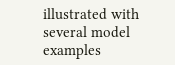illustrated with several model examples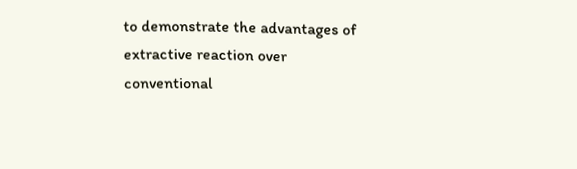to demonstrate the advantages of extractive reaction over conventional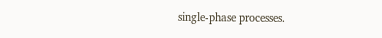single-phase processes.